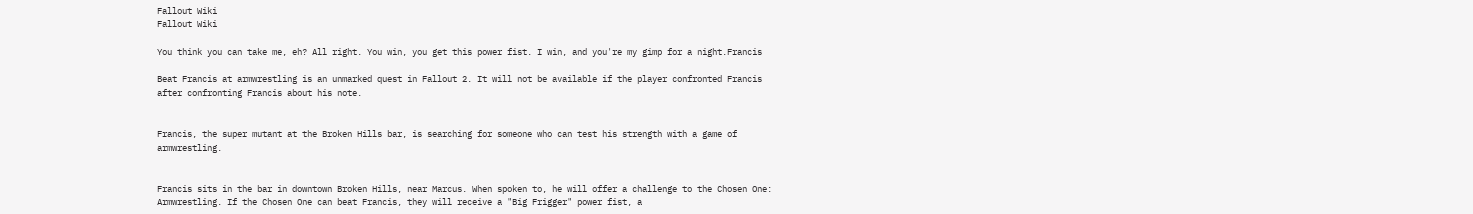Fallout Wiki
Fallout Wiki

You think you can take me, eh? All right. You win, you get this power fist. I win, and you're my gimp for a night.Francis

Beat Francis at armwrestling is an unmarked quest in Fallout 2. It will not be available if the player confronted Francis after confronting Francis about his note.


Francis, the super mutant at the Broken Hills bar, is searching for someone who can test his strength with a game of armwrestling.


Francis sits in the bar in downtown Broken Hills, near Marcus. When spoken to, he will offer a challenge to the Chosen One: Armwrestling. If the Chosen One can beat Francis, they will receive a "Big Frigger" power fist, a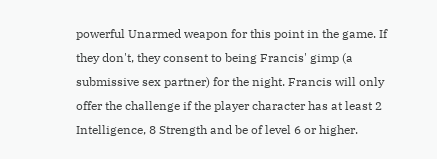powerful Unarmed weapon for this point in the game. If they don't, they consent to being Francis' gimp (a submissive sex partner) for the night. Francis will only offer the challenge if the player character has at least 2 Intelligence, 8 Strength and be of level 6 or higher.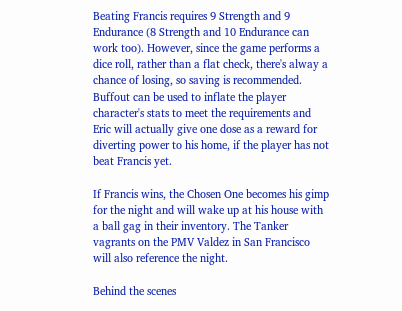Beating Francis requires 9 Strength and 9 Endurance (8 Strength and 10 Endurance can work too). However, since the game performs a dice roll, rather than a flat check, there's alway a chance of losing, so saving is recommended. Buffout can be used to inflate the player character's stats to meet the requirements and Eric will actually give one dose as a reward for diverting power to his home, if the player has not beat Francis yet.

If Francis wins, the Chosen One becomes his gimp for the night and will wake up at his house with a ball gag in their inventory. The Tanker vagrants on the PMV Valdez in San Francisco will also reference the night.

Behind the scenes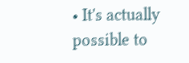• It's actually possible to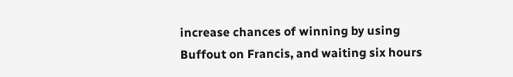increase chances of winning by using Buffout on Francis, and waiting six hours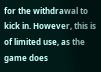for the withdrawal to kick in. However, this is of limited use, as the game does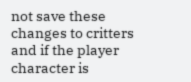not save these changes to critters and if the player character is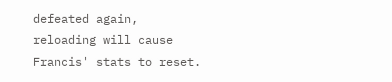defeated again, reloading will cause Francis' stats to reset.